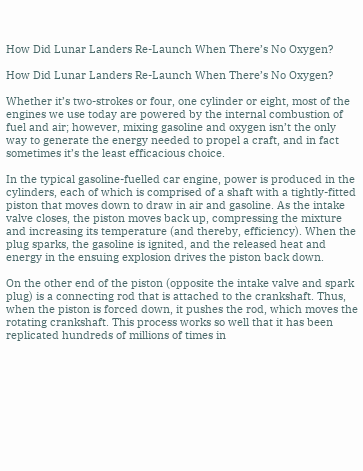How Did Lunar Landers Re-Launch When There’s No Oxygen?

How Did Lunar Landers Re-Launch When There’s No Oxygen?

Whether it’s two-strokes or four, one cylinder or eight, most of the engines we use today are powered by the internal combustion of fuel and air; however, mixing gasoline and oxygen isn’t the only way to generate the energy needed to propel a craft, and in fact sometimes it’s the least efficacious choice.

In the typical gasoline-fuelled car engine, power is produced in the cylinders, each of which is comprised of a shaft with a tightly-fitted piston that moves down to draw in air and gasoline. As the intake valve closes, the piston moves back up, compressing the mixture and increasing its temperature (and thereby, efficiency). When the plug sparks, the gasoline is ignited, and the released heat and energy in the ensuing explosion drives the piston back down.

On the other end of the piston (opposite the intake valve and spark plug) is a connecting rod that is attached to the crankshaft. Thus, when the piston is forced down, it pushes the rod, which moves the rotating crankshaft. This process works so well that it has been replicated hundreds of millions of times in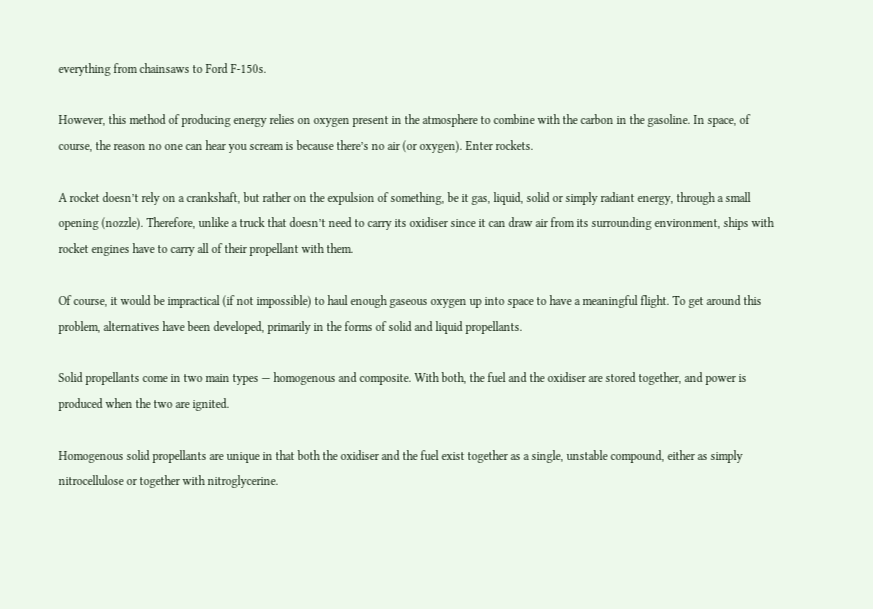everything from chainsaws to Ford F-150s.

However, this method of producing energy relies on oxygen present in the atmosphere to combine with the carbon in the gasoline. In space, of course, the reason no one can hear you scream is because there’s no air (or oxygen). Enter rockets.

A rocket doesn’t rely on a crankshaft, but rather on the expulsion of something, be it gas, liquid, solid or simply radiant energy, through a small opening (nozzle). Therefore, unlike a truck that doesn’t need to carry its oxidiser since it can draw air from its surrounding environment, ships with rocket engines have to carry all of their propellant with them.

Of course, it would be impractical (if not impossible) to haul enough gaseous oxygen up into space to have a meaningful flight. To get around this problem, alternatives have been developed, primarily in the forms of solid and liquid propellants.

Solid propellants come in two main types — homogenous and composite. With both, the fuel and the oxidiser are stored together, and power is produced when the two are ignited.

Homogenous solid propellants are unique in that both the oxidiser and the fuel exist together as a single, unstable compound, either as simply nitrocellulose or together with nitroglycerine.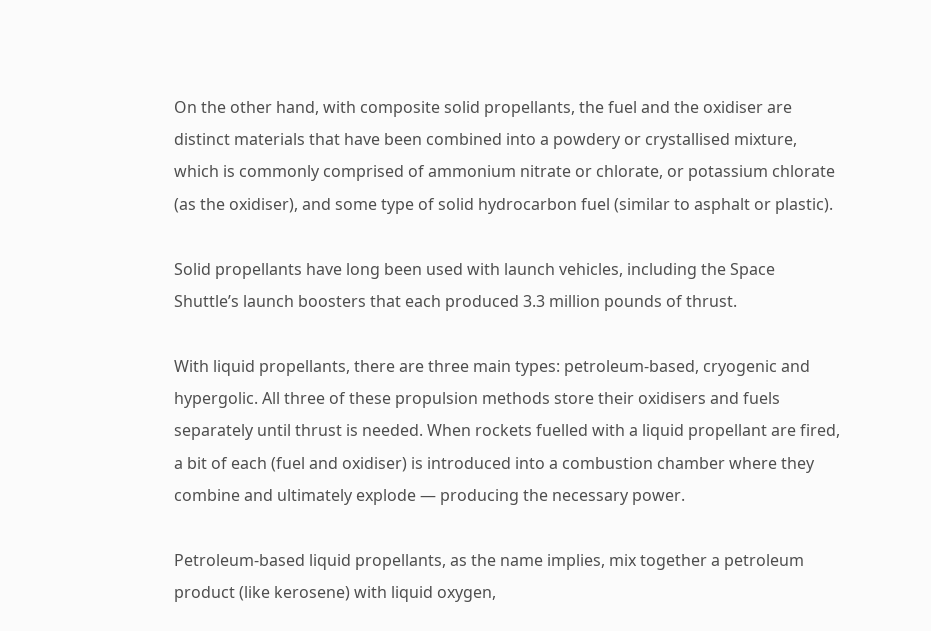On the other hand, with composite solid propellants, the fuel and the oxidiser are distinct materials that have been combined into a powdery or crystallised mixture, which is commonly comprised of ammonium nitrate or chlorate, or potassium chlorate (as the oxidiser), and some type of solid hydrocarbon fuel (similar to asphalt or plastic).

Solid propellants have long been used with launch vehicles, including the Space Shuttle’s launch boosters that each produced 3.3 million pounds of thrust.

With liquid propellants, there are three main types: petroleum-based, cryogenic and hypergolic. All three of these propulsion methods store their oxidisers and fuels separately until thrust is needed. When rockets fuelled with a liquid propellant are fired, a bit of each (fuel and oxidiser) is introduced into a combustion chamber where they combine and ultimately explode — producing the necessary power.

Petroleum-based liquid propellants, as the name implies, mix together a petroleum product (like kerosene) with liquid oxygen,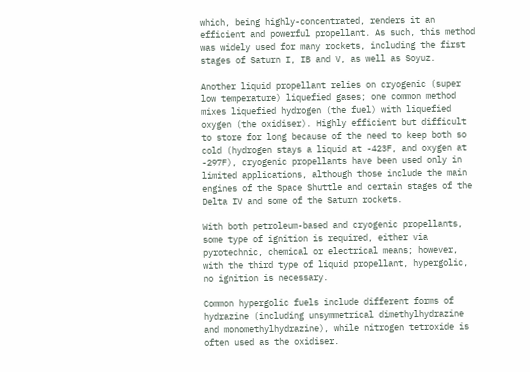which, being highly-concentrated, renders it an efficient and powerful propellant. As such, this method was widely used for many rockets, including the first stages of Saturn I, IB and V, as well as Soyuz.

Another liquid propellant relies on cryogenic (super low temperature) liquefied gases; one common method mixes liquefied hydrogen (the fuel) with liquefied oxygen (the oxidiser). Highly efficient but difficult to store for long because of the need to keep both so cold (hydrogen stays a liquid at -423F, and oxygen at -297F), cryogenic propellants have been used only in limited applications, although those include the main engines of the Space Shuttle and certain stages of the Delta IV and some of the Saturn rockets.

With both petroleum-based and cryogenic propellants, some type of ignition is required, either via pyrotechnic, chemical or electrical means; however, with the third type of liquid propellant, hypergolic, no ignition is necessary.

Common hypergolic fuels include different forms of hydrazine (including unsymmetrical dimethylhydrazine and monomethylhydrazine), while nitrogen tetroxide is often used as the oxidiser.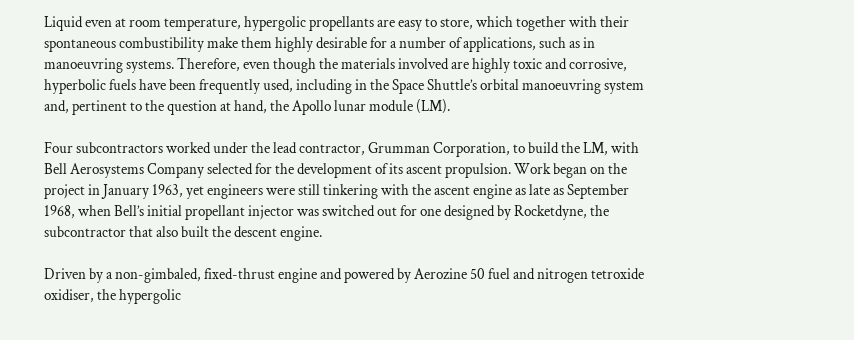Liquid even at room temperature, hypergolic propellants are easy to store, which together with their spontaneous combustibility make them highly desirable for a number of applications, such as in manoeuvring systems. Therefore, even though the materials involved are highly toxic and corrosive, hyperbolic fuels have been frequently used, including in the Space Shuttle’s orbital manoeuvring system and, pertinent to the question at hand, the Apollo lunar module (LM).

Four subcontractors worked under the lead contractor, Grumman Corporation, to build the LM, with Bell Aerosystems Company selected for the development of its ascent propulsion. Work began on the project in January 1963, yet engineers were still tinkering with the ascent engine as late as September 1968, when Bell’s initial propellant injector was switched out for one designed by Rocketdyne, the subcontractor that also built the descent engine.

Driven by a non-gimbaled, fixed-thrust engine and powered by Aerozine 50 fuel and nitrogen tetroxide oxidiser, the hypergolic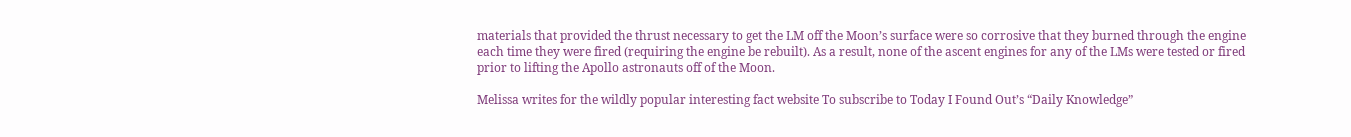materials that provided the thrust necessary to get the LM off the Moon’s surface were so corrosive that they burned through the engine each time they were fired (requiring the engine be rebuilt). As a result, none of the ascent engines for any of the LMs were tested or fired prior to lifting the Apollo astronauts off of the Moon.

Melissa writes for the wildly popular interesting fact website To subscribe to Today I Found Out’s “Daily Knowledge”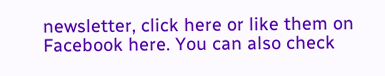newsletter, click here or like them on Facebook here. You can also check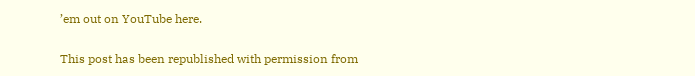’em out on YouTube here.

This post has been republished with permission from